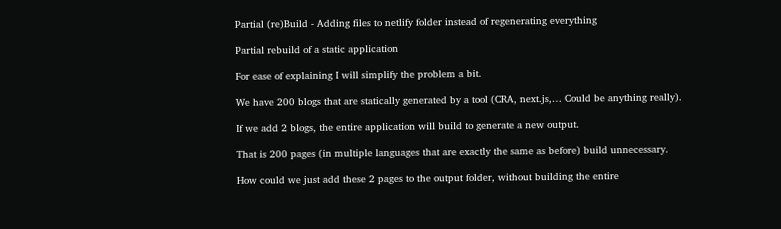Partial (re)Build - Adding files to netlify folder instead of regenerating everything

Partial rebuild of a static application

For ease of explaining I will simplify the problem a bit.

We have 200 blogs that are statically generated by a tool (CRA, next.js,… Could be anything really).

If we add 2 blogs, the entire application will build to generate a new output.

That is 200 pages (in multiple languages that are exactly the same as before) build unnecessary.

How could we just add these 2 pages to the output folder, without building the entire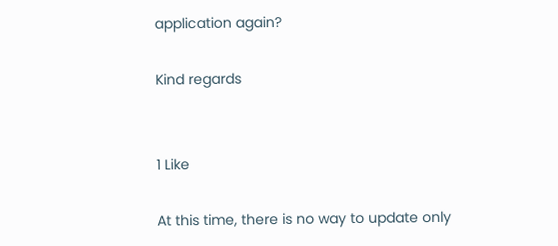application again?

Kind regards


1 Like

At this time, there is no way to update only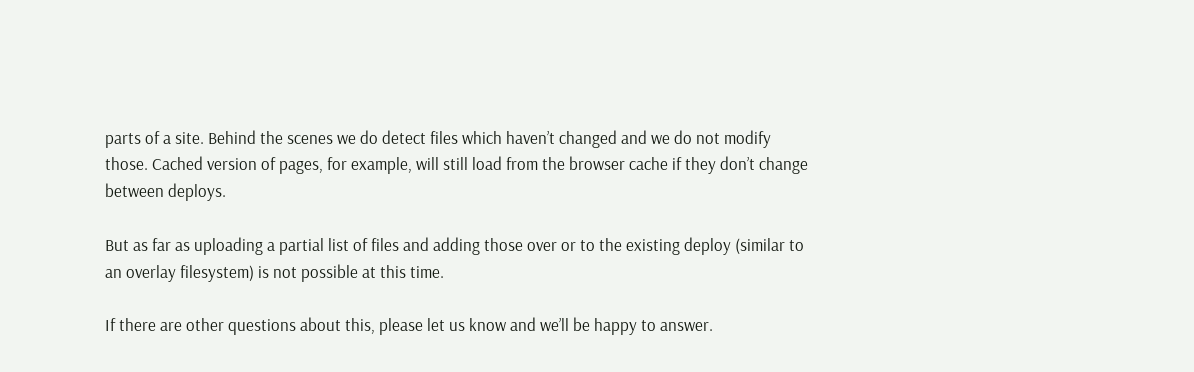parts of a site. Behind the scenes we do detect files which haven’t changed and we do not modify those. Cached version of pages, for example, will still load from the browser cache if they don’t change between deploys.

But as far as uploading a partial list of files and adding those over or to the existing deploy (similar to an overlay filesystem) is not possible at this time.

If there are other questions about this, please let us know and we’ll be happy to answer.